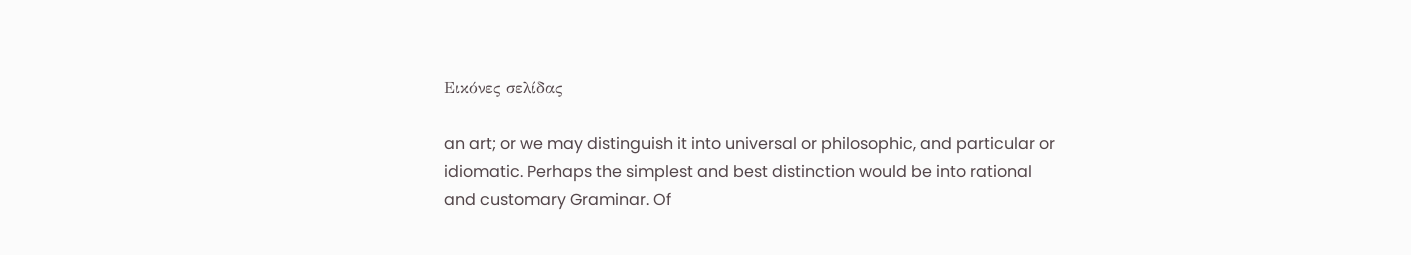Εικόνες σελίδας

an art; or we may distinguish it into universal or philosophic, and particular or idiomatic. Perhaps the simplest and best distinction would be into rational and customary Graminar. Of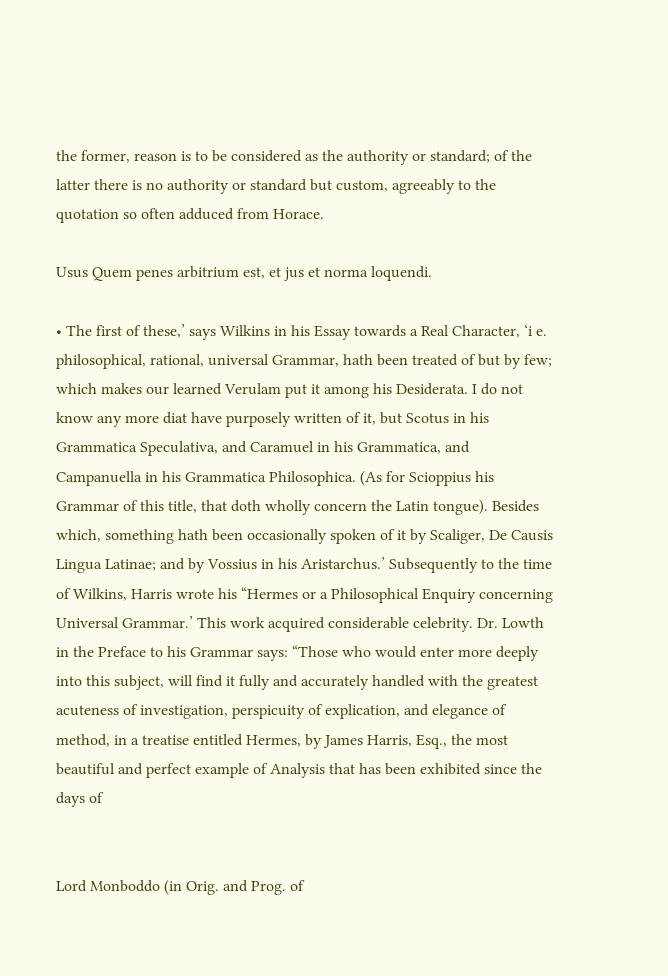the former, reason is to be considered as the authority or standard; of the latter there is no authority or standard but custom, agreeably to the quotation so often adduced from Horace.

Usus Quem penes arbitrium est, et jus et norma loquendi.

• The first of these,’ says Wilkins in his Essay towards a Real Character, ‘i e. philosophical, rational, universal Grammar, hath been treated of but by few; which makes our learned Verulam put it among his Desiderata. I do not know any more diat have purposely written of it, but Scotus in his Grammatica Speculativa, and Caramuel in his Grammatica, and Campanuella in his Grammatica Philosophica. (As for Scioppius his Grammar of this title, that doth wholly concern the Latin tongue). Besides which, something hath been occasionally spoken of it by Scaliger, De Causis Lingua Latinae; and by Vossius in his Aristarchus.’ Subsequently to the time of Wilkins, Harris wrote his “Hermes or a Philosophical Enquiry concerning Universal Grammar.’ This work acquired considerable celebrity. Dr. Lowth in the Preface to his Grammar says: “Those who would enter more deeply into this subject, will find it fully and accurately handled with the greatest acuteness of investigation, perspicuity of explication, and elegance of method, in a treatise entitled Hermes, by James Harris, Esq., the most beautiful and perfect example of Analysis that has been exhibited since the days of


Lord Monboddo (in Orig. and Prog. of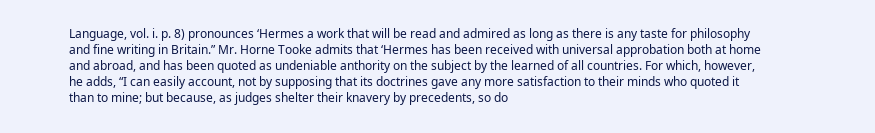Language, vol. i. p. 8) pronounces ‘Hermes a work that will be read and admired as long as there is any taste for philosophy and fine writing in Britain.” Mr. Horne Tooke admits that ‘Hermes has been received with universal approbation both at home and abroad, and has been quoted as undeniable anthority on the subject by the learned of all countries. For which, however, he adds, “I can easily account, not by supposing that its doctrines gave any more satisfaction to their minds who quoted it than to mine; but because, as judges shelter their knavery by precedents, so do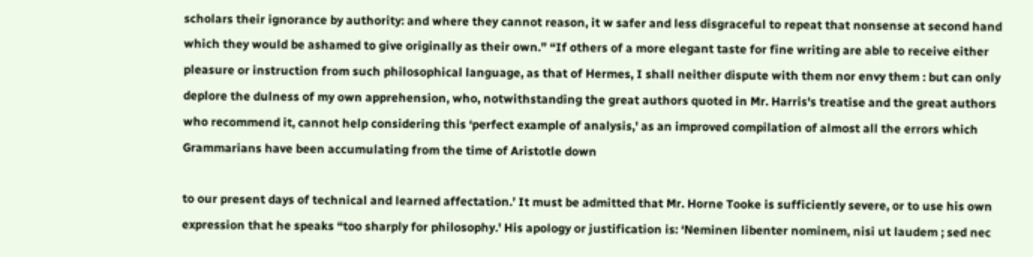scholars their ignorance by authority: and where they cannot reason, it w safer and less disgraceful to repeat that nonsense at second hand which they would be ashamed to give originally as their own.” “If others of a more elegant taste for fine writing are able to receive either pleasure or instruction from such philosophical language, as that of Hermes, I shall neither dispute with them nor envy them : but can only deplore the dulness of my own apprehension, who, notwithstanding the great authors quoted in Mr. Harris's treatise and the great authors who recommend it, cannot help considering this ‘perfect example of analysis,' as an improved compilation of almost all the errors which Grammarians have been accumulating from the time of Aristotle down

to our present days of technical and learned affectation.’ It must be admitted that Mr. Horne Tooke is sufficiently severe, or to use his own expression that he speaks “too sharply for philosophy.' His apology or justification is: ‘Neminen libenter nominem, nisi ut laudem ; sed nec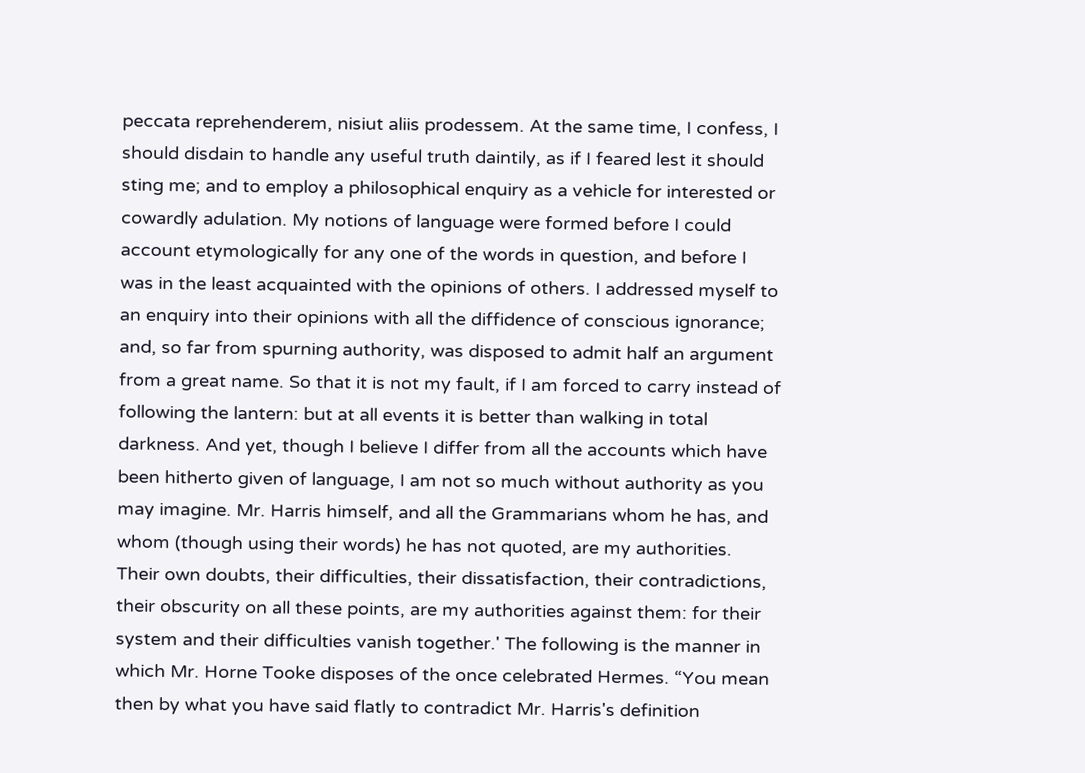peccata reprehenderem, nisiut aliis prodessem. At the same time, I confess, I should disdain to handle any useful truth daintily, as if I feared lest it should sting me; and to employ a philosophical enquiry as a vehicle for interested or cowardly adulation. My notions of language were formed before I could account etymologically for any one of the words in question, and before I was in the least acquainted with the opinions of others. I addressed myself to an enquiry into their opinions with all the diffidence of conscious ignorance; and, so far from spurning authority, was disposed to admit half an argument from a great name. So that it is not my fault, if I am forced to carry instead of following the lantern: but at all events it is better than walking in total darkness. And yet, though I believe I differ from all the accounts which have been hitherto given of language, I am not so much without authority as you may imagine. Mr. Harris himself, and all the Grammarians whom he has, and whom (though using their words) he has not quoted, are my authorities. Their own doubts, their difficulties, their dissatisfaction, their contradictions, their obscurity on all these points, are my authorities against them: for their system and their difficulties vanish together.' The following is the manner in which Mr. Horne Tooke disposes of the once celebrated Hermes. “You mean then by what you have said flatly to contradict Mr. Harris's definition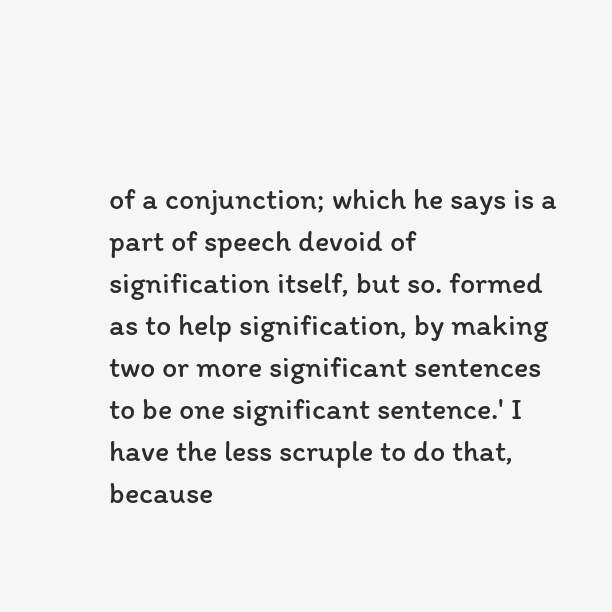of a conjunction; which he says is a part of speech devoid of signification itself, but so. formed as to help signification, by making two or more significant sentences to be one significant sentence.' I have the less scruple to do that, because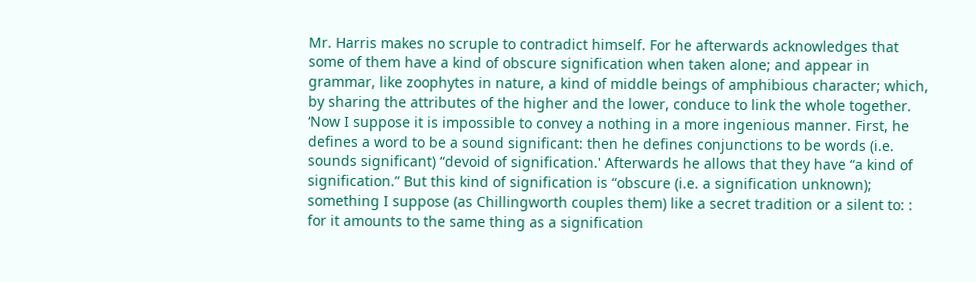Mr. Harris makes no scruple to contradict himself. For he afterwards acknowledges that some of them have a kind of obscure signification when taken alone; and appear in grammar, like zoophytes in nature, a kind of middle beings of amphibious character; which, by sharing the attributes of the higher and the lower, conduce to link the whole together. ‘Now I suppose it is impossible to convey a nothing in a more ingenious manner. First, he defines a word to be a sound significant: then he defines conjunctions to be words (i.e. sounds significant) “devoid of signification.' Afterwards he allows that they have “a kind of signification.” But this kind of signification is “obscure (i.e. a signification unknown); something I suppose (as Chillingworth couples them) like a secret tradition or a silent to: : for it amounts to the same thing as a signification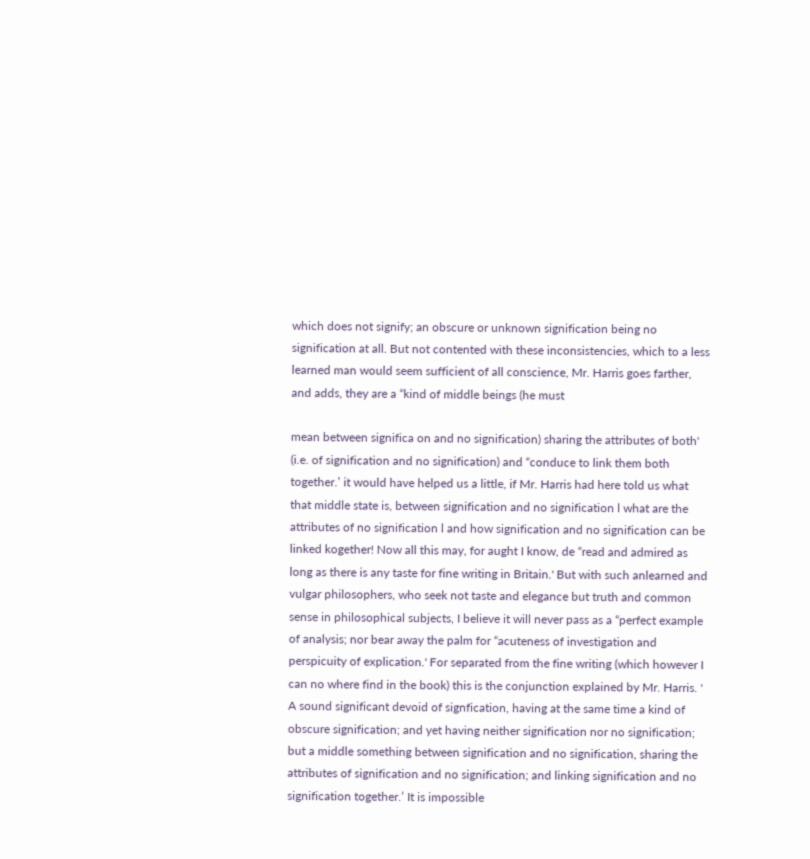which does not signify; an obscure or unknown signification being no signification at all. But not contented with these inconsistencies, which to a less learned man would seem sufficient of all conscience, Mr. Harris goes farther, and adds, they are a “kind of middle beings (he must

mean between significa on and no signification) sharing the attributes of both' (i.e. of signification and no signification) and “conduce to link them both together.’ it would have helped us a little, if Mr. Harris had here told us what that middle state is, between signification and no signification l what are the attributes of no signification l and how signification and no signification can be linked kogether! Now all this may, for aught I know, de “read and admired as long as there is any taste for fine writing in Britain.' But with such anlearned and vulgar philosophers, who seek not taste and elegance but truth and common sense in philosophical subjects, I believe it will never pass as a “perfect example of analysis; nor bear away the palm for “acuteness of investigation and perspicuity of explication.' For separated from the fine writing (which however I can no where find in the book) this is the conjunction explained by Mr. Harris. ' A sound significant devoid of signfication, having at the same time a kind of obscure signification; and yet having neither signification nor no signification; but a middle something between signification and no signification, sharing the attributes of signification and no signification; and linking signification and no signification together.’ It is impossible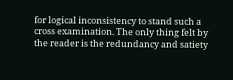for logical inconsistency to stand such a cross examination. The only thing felt by the reader is the redundancy and satiety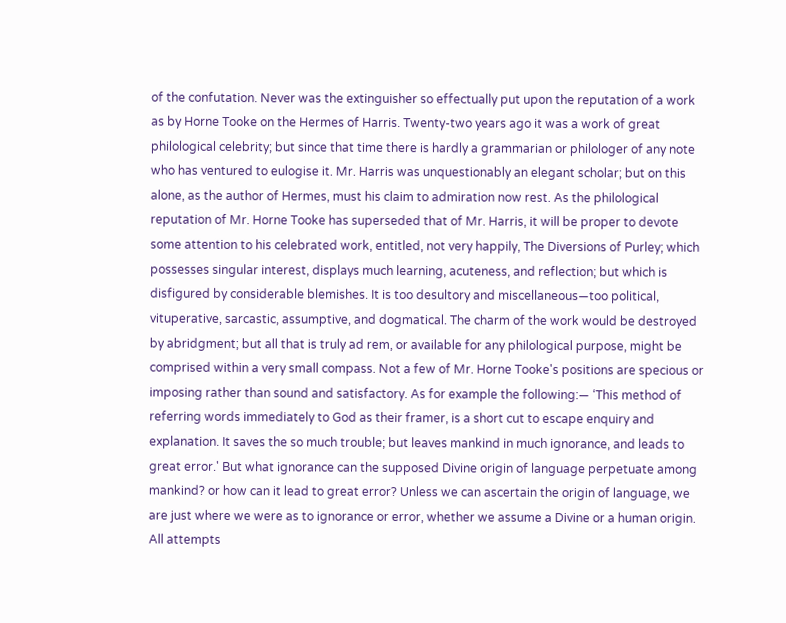of the confutation. Never was the extinguisher so effectually put upon the reputation of a work as by Horne Tooke on the Hermes of Harris. Twenty-two years ago it was a work of great philological celebrity; but since that time there is hardly a grammarian or philologer of any note who has ventured to eulogise it. Mr. Harris was unquestionably an elegant scholar; but on this alone, as the author of Hermes, must his claim to admiration now rest. As the philological reputation of Mr. Horne Tooke has superseded that of Mr. Harris, it will be proper to devote some attention to his celebrated work, entitled, not very happily, The Diversions of Purley; which possesses singular interest, displays much learning, acuteness, and reflection; but which is disfigured by considerable blemishes. It is too desultory and miscellaneous—too political, vituperative, sarcastic, assumptive, and dogmatical. The charm of the work would be destroyed by abridgment; but all that is truly ad rem, or available for any philological purpose, might be comprised within a very small compass. Not a few of Mr. Horne Tooke's positions are specious or imposing rather than sound and satisfactory. As for example the following:— ‘This method of referring words immediately to God as their framer, is a short cut to escape enquiry and explanation. It saves the so much trouble; but leaves mankind in much ignorance, and leads to great error.' But what ignorance can the supposed Divine origin of language perpetuate among mankind? or how can it lead to great error? Unless we can ascertain the origin of language, we are just where we were as to ignorance or error, whether we assume a Divine or a human origin. All attempts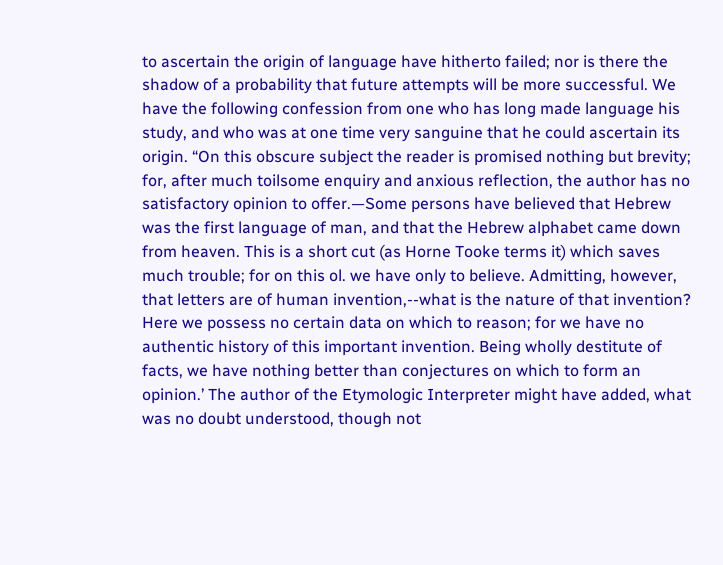to ascertain the origin of language have hitherto failed; nor is there the shadow of a probability that future attempts will be more successful. We have the following confession from one who has long made language his study, and who was at one time very sanguine that he could ascertain its origin. “On this obscure subject the reader is promised nothing but brevity; for, after much toilsome enquiry and anxious reflection, the author has no satisfactory opinion to offer.—Some persons have believed that Hebrew was the first language of man, and that the Hebrew alphabet came down from heaven. This is a short cut (as Horne Tooke terms it) which saves much trouble; for on this ol. we have only to believe. Admitting, however, that letters are of human invention,--what is the nature of that invention? Here we possess no certain data on which to reason; for we have no authentic history of this important invention. Being wholly destitute of facts, we have nothing better than conjectures on which to form an opinion.’ The author of the Etymologic Interpreter might have added, what was no doubt understood, though not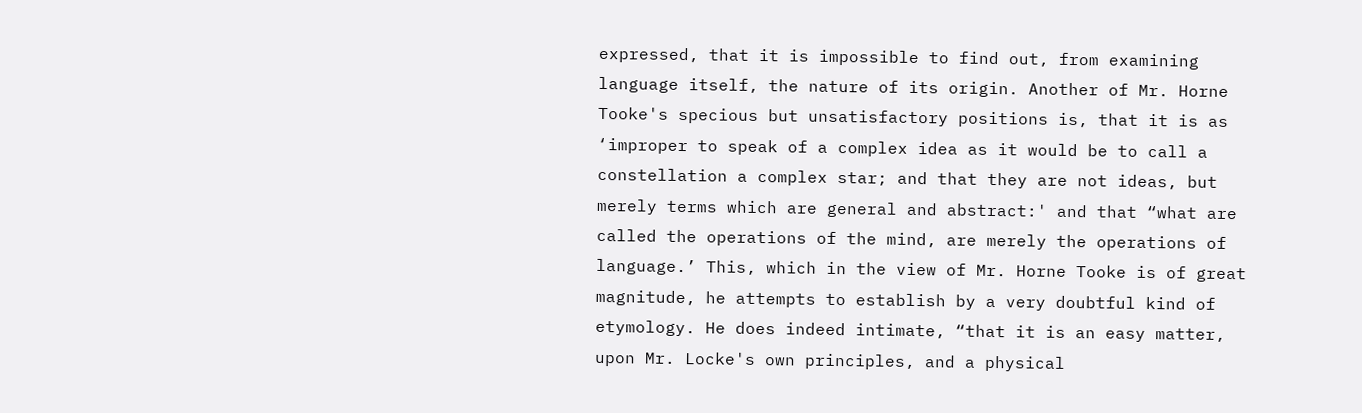expressed, that it is impossible to find out, from examining language itself, the nature of its origin. Another of Mr. Horne Tooke's specious but unsatisfactory positions is, that it is as ‘improper to speak of a complex idea as it would be to call a constellation a complex star; and that they are not ideas, but merely terms which are general and abstract:' and that “what are called the operations of the mind, are merely the operations of language.’ This, which in the view of Mr. Horne Tooke is of great magnitude, he attempts to establish by a very doubtful kind of etymology. He does indeed intimate, “that it is an easy matter, upon Mr. Locke's own principles, and a physical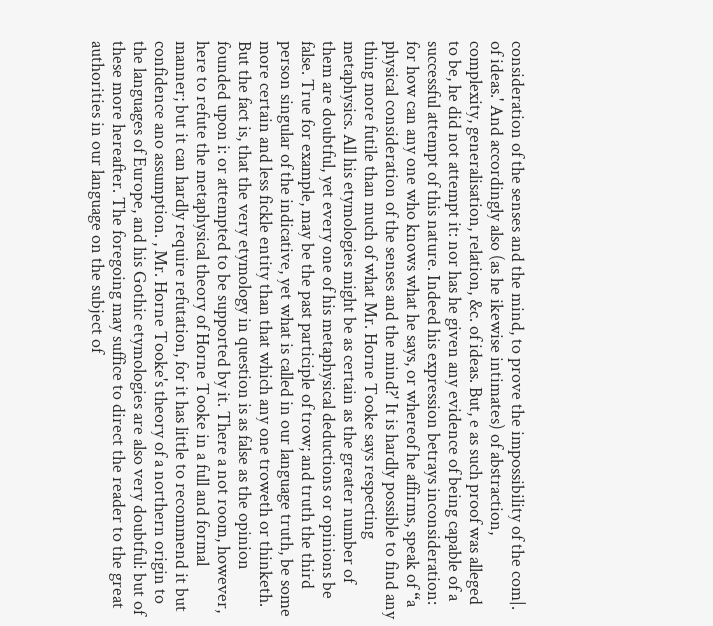consideration of the senses and the mind, to prove the impossibility of the com|. of ideas.' And accordingly also (as he ikewise intimates) of abstraction, complexity, generalisation, relation, &c. of ideas. But, e as such proof was alleged to be, he did not attempt it: nor has he given any evidence of being capable of a successful attempt of this nature. Indeed his expression betrays inconsideration: for how can any one who knows what he says, or whereof he affirms, speak of “a physical consideration of the senses and the mind?' It is hardly possible to find any thing more futile than much of what Mr. Horne Tooke says respecting metaphysics. All his etymologies might be as certain as the greater number of them are doubtful, yet every one of his metaphysical deductions or opinions be false. True for example, may be the past participle of trow; and truth the third person singular of the indicative, yet what is called in our language truth, be some more certain and less fickle entity than that which any one troweth or thinketh. But the fact is, that the very etymology in question is as false as the opinion founded upon i: or attempted to be supported by it. There a not room, however, here to refute the metaphysical theory of Horne Tooke in a full and formal manner; but it can hardly require refutation, for it has little to recommend it but confidence ano assumption. , Mr. Horne Tooke's theory of a northern origin to the languages of Europe, and his Gothic etymologies are also very doubtful: but of these more hereafter. The foregoing may suffice to direct the reader to the great authorities in our language on the subject of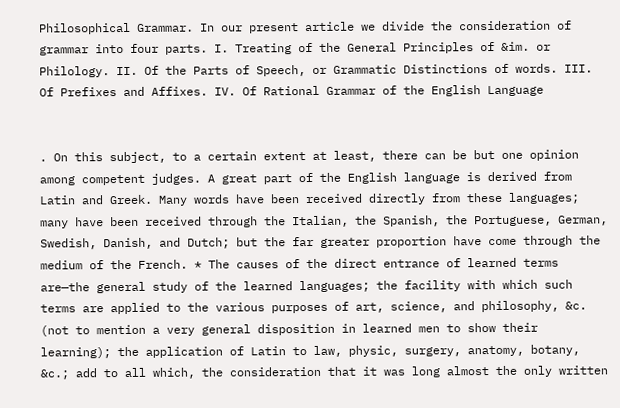Philosophical Grammar. In our present article we divide the consideration of grammar into four parts. I. Treating of the General Principles of &im. or Philology. II. Of the Parts of Speech, or Grammatic Distinctions of words. III. Of Prefixes and Affixes. IV. Of Rational Grammar of the English Language


. On this subject, to a certain extent at least, there can be but one opinion among competent judges. A great part of the English language is derived from Latin and Greek. Many words have been received directly from these languages; many have been received through the Italian, the Spanish, the Portuguese, German, Swedish, Danish, and Dutch; but the far greater proportion have come through the medium of the French. * The causes of the direct entrance of learned terms are—the general study of the learned languages; the facility with which such terms are applied to the various purposes of art, science, and philosophy, &c. (not to mention a very general disposition in learned men to show their learning); the application of Latin to law, physic, surgery, anatomy, botany, &c.; add to all which, the consideration that it was long almost the only written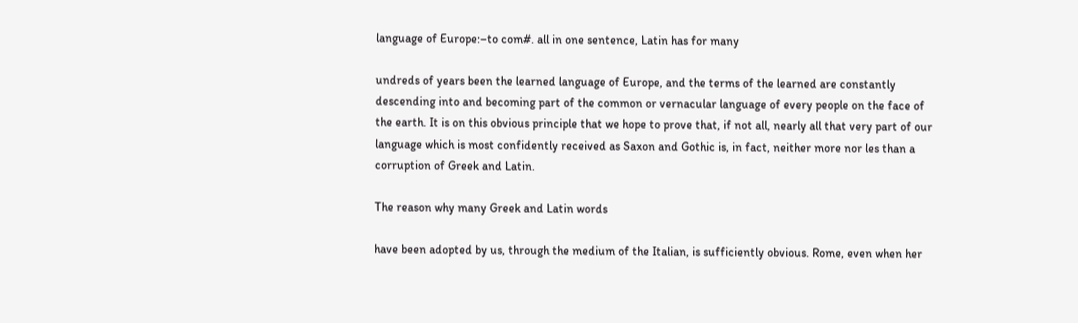language of Europe:–to com#. all in one sentence, Latin has for many

undreds of years been the learned language of Europe, and the terms of the learned are constantly descending into and becoming part of the common or vernacular language of every people on the face of the earth. It is on this obvious principle that we hope to prove that, if not all, nearly all that very part of our language which is most confidently received as Saxon and Gothic is, in fact, neither more nor les than a corruption of Greek and Latin.

The reason why many Greek and Latin words

have been adopted by us, through the medium of the Italian, is sufficiently obvious. Rome, even when her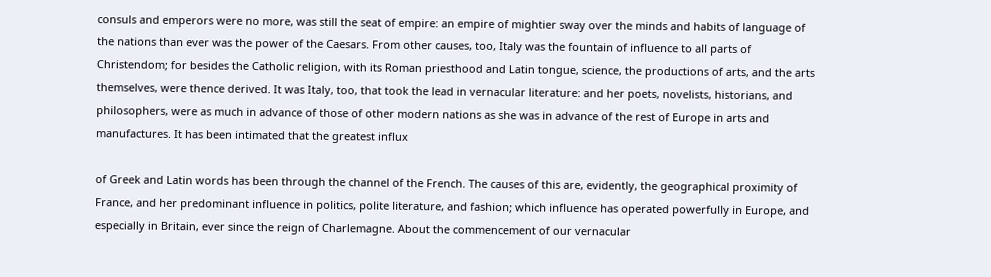consuls and emperors were no more, was still the seat of empire: an empire of mightier sway over the minds and habits of language of the nations than ever was the power of the Caesars. From other causes, too, Italy was the fountain of influence to all parts of Christendom; for besides the Catholic religion, with its Roman priesthood and Latin tongue, science, the productions of arts, and the arts themselves, were thence derived. It was Italy, too, that took the lead in vernacular literature: and her poets, novelists, historians, and philosophers, were as much in advance of those of other modern nations as she was in advance of the rest of Europe in arts and manufactures. It has been intimated that the greatest influx

of Greek and Latin words has been through the channel of the French. The causes of this are, evidently, the geographical proximity of France, and her predominant influence in politics, polite literature, and fashion; which influence has operated powerfully in Europe, and especially in Britain, ever since the reign of Charlemagne. About the commencement of our vernacular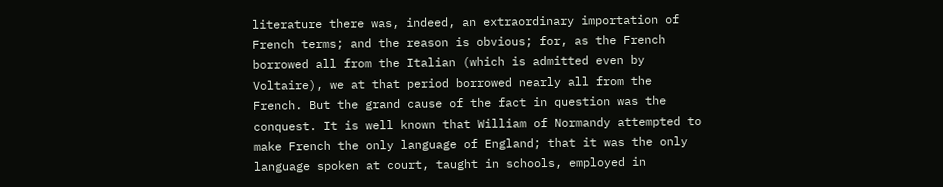literature there was, indeed, an extraordinary importation of French terms; and the reason is obvious; for, as the French borrowed all from the Italian (which is admitted even by Voltaire), we at that period borrowed nearly all from the French. But the grand cause of the fact in question was the conquest. It is well known that William of Normandy attempted to make French the only language of England; that it was the only language spoken at court, taught in schools, employed in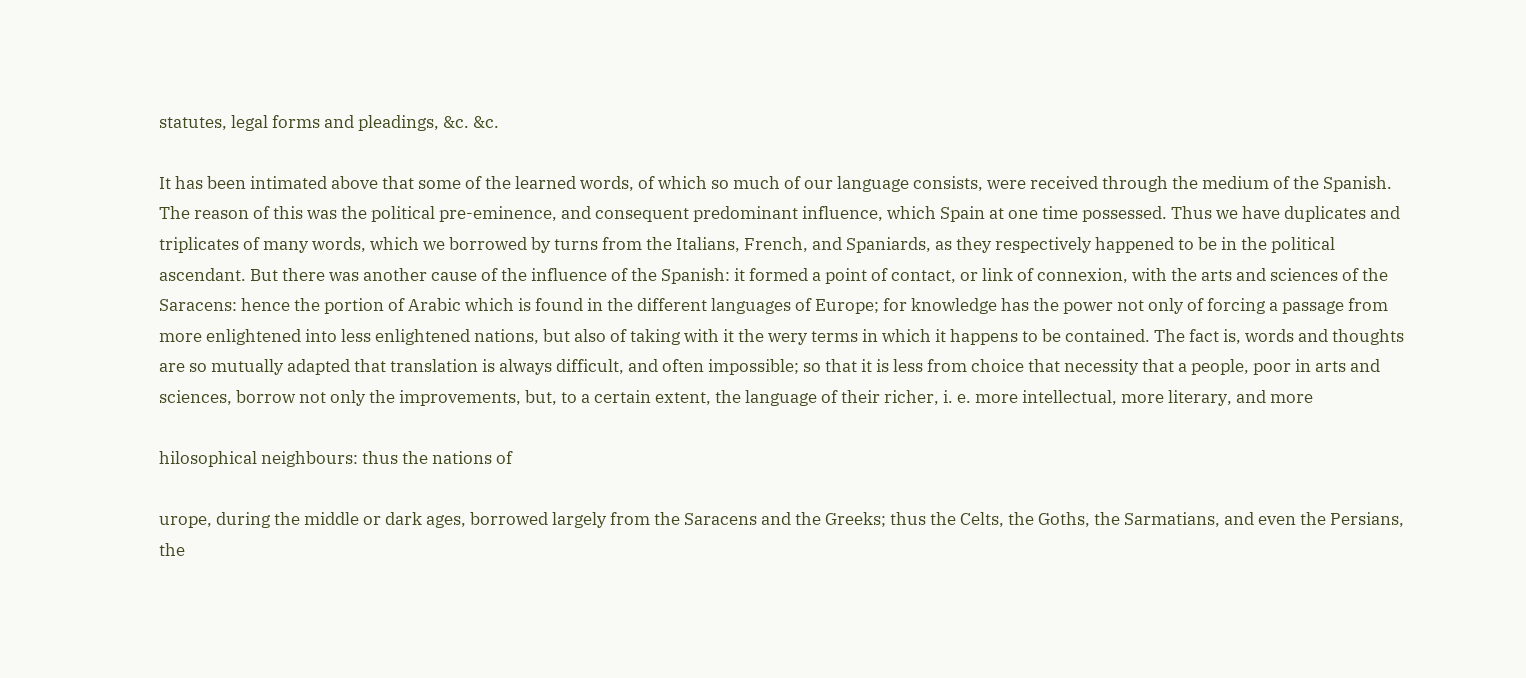statutes, legal forms and pleadings, &c. &c.

It has been intimated above that some of the learned words, of which so much of our language consists, were received through the medium of the Spanish. The reason of this was the political pre-eminence, and consequent predominant influence, which Spain at one time possessed. Thus we have duplicates and triplicates of many words, which we borrowed by turns from the Italians, French, and Spaniards, as they respectively happened to be in the political ascendant. But there was another cause of the influence of the Spanish: it formed a point of contact, or link of connexion, with the arts and sciences of the Saracens: hence the portion of Arabic which is found in the different languages of Europe; for knowledge has the power not only of forcing a passage from more enlightened into less enlightened nations, but also of taking with it the wery terms in which it happens to be contained. The fact is, words and thoughts are so mutually adapted that translation is always difficult, and often impossible; so that it is less from choice that necessity that a people, poor in arts and sciences, borrow not only the improvements, but, to a certain extent, the language of their richer, i. e. more intellectual, more literary, and more

hilosophical neighbours: thus the nations of

urope, during the middle or dark ages, borrowed largely from the Saracens and the Greeks; thus the Celts, the Goths, the Sarmatians, and even the Persians, the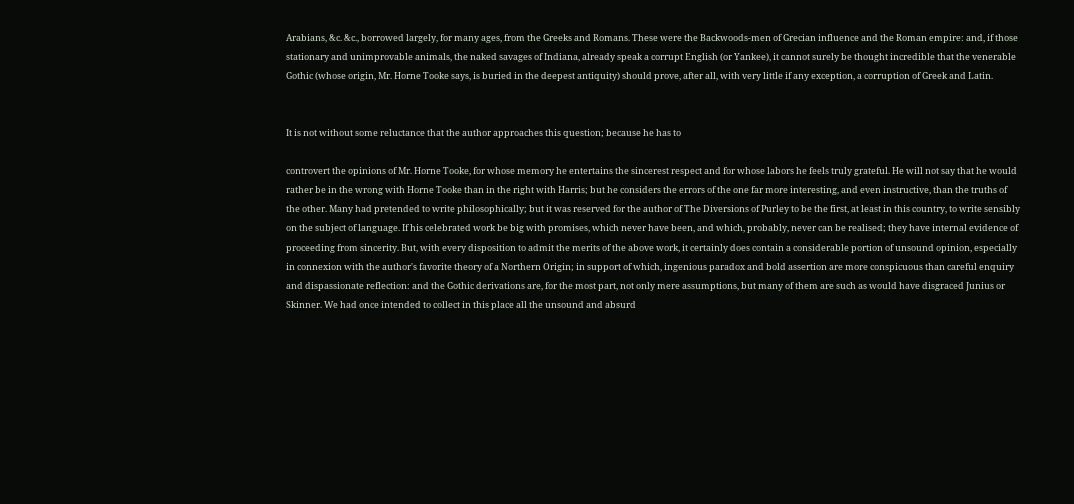Arabians, &c. &c., borrowed largely, for many ages, from the Greeks and Romans. These were the Backwoods-men of Grecian influence and the Roman empire: and, if those stationary and unimprovable animals, the naked savages of Indiana, already speak a corrupt English (or Yankee), it cannot surely be thought incredible that the venerable Gothic (whose origin, Mr. Horne Tooke says, is buried in the deepest antiquity) should prove, after all, with very little if any exception, a corruption of Greek and Latin.


It is not without some reluctance that the author approaches this question; because he has to

controvert the opinions of Mr. Horne Tooke, for whose memory he entertains the sincerest respect and for whose labors he feels truly grateful. He will not say that he would rather be in the wrong with Horne Tooke than in the right with Harris; but he considers the errors of the one far more interesting, and even instructive, than the truths of the other. Many had pretended to write philosophically; but it was reserved for the author of The Diversions of Purley to be the first, at least in this country, to write sensibly on the subject of language. If his celebrated work be big with promises, which never have been, and which, probably, never can be realised; they have internal evidence of proceeding from sincerity. But, with every disposition to admit the merits of the above work, it certainly does contain a considerable portion of unsound opinion, especially in connexion with the author's favorite theory of a Northern Origin; in support of which, ingenious paradox and bold assertion are more conspicuous than careful enquiry and dispassionate reflection: and the Gothic derivations are, for the most part, not only mere assumptions, but many of them are such as would have disgraced Junius or Skinner. We had once intended to collect in this place all the unsound and absurd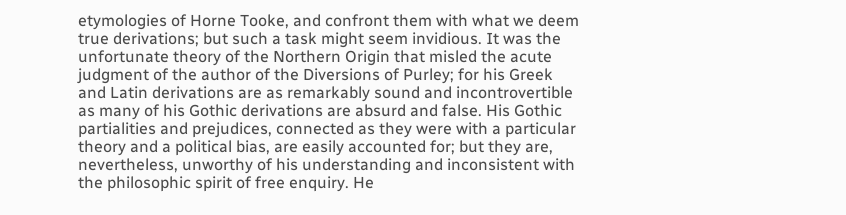etymologies of Horne Tooke, and confront them with what we deem true derivations; but such a task might seem invidious. It was the unfortunate theory of the Northern Origin that misled the acute judgment of the author of the Diversions of Purley; for his Greek and Latin derivations are as remarkably sound and incontrovertible as many of his Gothic derivations are absurd and false. His Gothic partialities and prejudices, connected as they were with a particular theory and a political bias, are easily accounted for; but they are, nevertheless, unworthy of his understanding and inconsistent with the philosophic spirit of free enquiry. He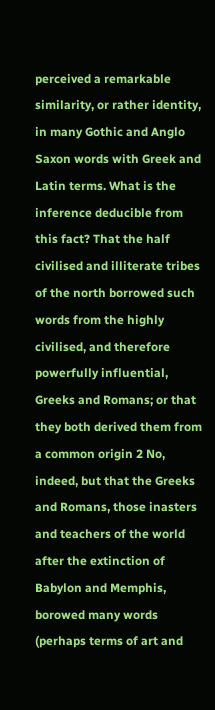perceived a remarkable similarity, or rather identity, in many Gothic and Anglo Saxon words with Greek and Latin terms. What is the inference deducible from this fact? That the half civilised and illiterate tribes of the north borrowed such words from the highly civilised, and therefore powerfully influential, Greeks and Romans; or that they both derived them from a common origin 2 No, indeed, but that the Greeks and Romans, those inasters and teachers of the world after the extinction of Babylon and Memphis, borowed many words (perhaps terms of art and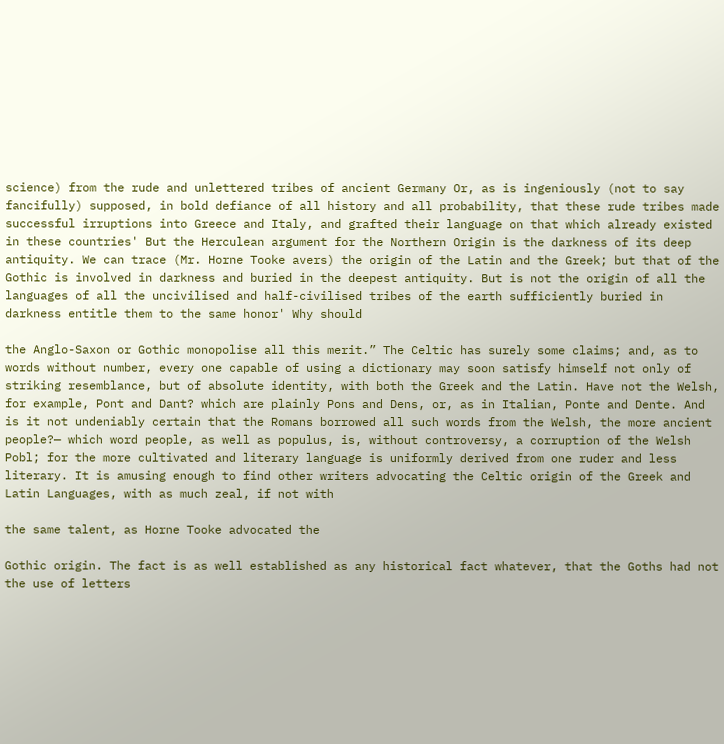science) from the rude and unlettered tribes of ancient Germany Or, as is ingeniously (not to say fancifully) supposed, in bold defiance of all history and all probability, that these rude tribes made successful irruptions into Greece and Italy, and grafted their language on that which already existed in these countries' But the Herculean argument for the Northern Origin is the darkness of its deep antiquity. We can trace (Mr. Horne Tooke avers) the origin of the Latin and the Greek; but that of the Gothic is involved in darkness and buried in the deepest antiquity. But is not the origin of all the languages of all the uncivilised and half-civilised tribes of the earth sufficiently buried in darkness entitle them to the same honor' Why should

the Anglo-Saxon or Gothic monopolise all this merit.” The Celtic has surely some claims; and, as to words without number, every one capable of using a dictionary may soon satisfy himself not only of striking resemblance, but of absolute identity, with both the Greek and the Latin. Have not the Welsh, for example, Pont and Dant? which are plainly Pons and Dens, or, as in Italian, Ponte and Dente. And is it not undeniably certain that the Romans borrowed all such words from the Welsh, the more ancient people?— which word people, as well as populus, is, without controversy, a corruption of the Welsh Pobl; for the more cultivated and literary language is uniformly derived from one ruder and less literary. It is amusing enough to find other writers advocating the Celtic origin of the Greek and Latin Languages, with as much zeal, if not with

the same talent, as Horne Tooke advocated the

Gothic origin. The fact is as well established as any historical fact whatever, that the Goths had not the use of letters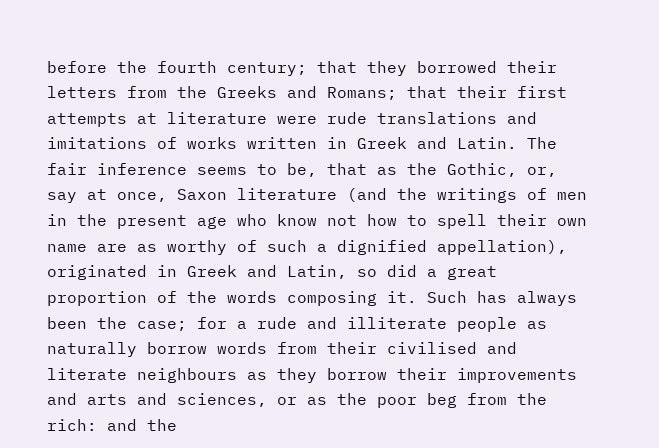before the fourth century; that they borrowed their letters from the Greeks and Romans; that their first attempts at literature were rude translations and imitations of works written in Greek and Latin. The fair inference seems to be, that as the Gothic, or, say at once, Saxon literature (and the writings of men in the present age who know not how to spell their own name are as worthy of such a dignified appellation), originated in Greek and Latin, so did a great proportion of the words composing it. Such has always been the case; for a rude and illiterate people as naturally borrow words from their civilised and literate neighbours as they borrow their improvements and arts and sciences, or as the poor beg from the rich: and the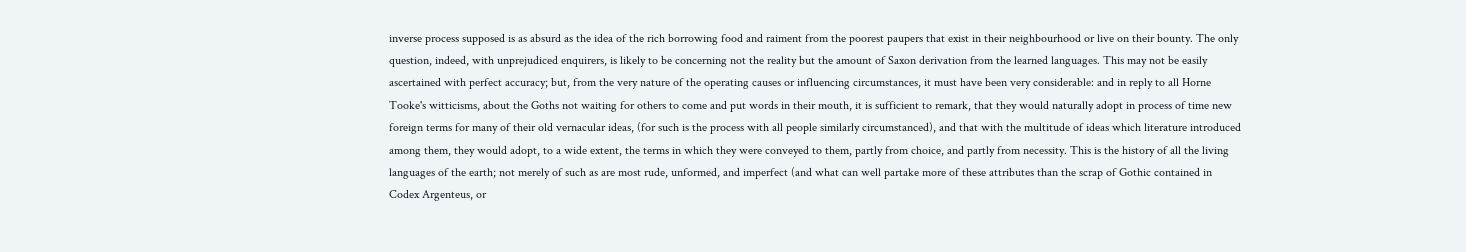inverse process supposed is as absurd as the idea of the rich borrowing food and raiment from the poorest paupers that exist in their neighbourhood or live on their bounty. The only question, indeed, with unprejudiced enquirers, is likely to be concerning not the reality but the amount of Saxon derivation from the learned languages. This may not be easily ascertained with perfect accuracy; but, from the very nature of the operating causes or influencing circumstances, it must have been very considerable: and in reply to all Horne Tooke's witticisms, about the Goths not waiting for others to come and put words in their mouth, it is sufficient to remark, that they would naturally adopt in process of time new foreign terms for many of their old vernacular ideas, (for such is the process with all people similarly circumstanced), and that with the multitude of ideas which literature introduced among them, they would adopt, to a wide extent, the terms in which they were conveyed to them, partly from choice, and partly from necessity. This is the history of all the living languages of the earth; not merely of such as are most rude, unformed, and imperfect (and what can well partake more of these attributes than the scrap of Gothic contained in Codex Argenteus, or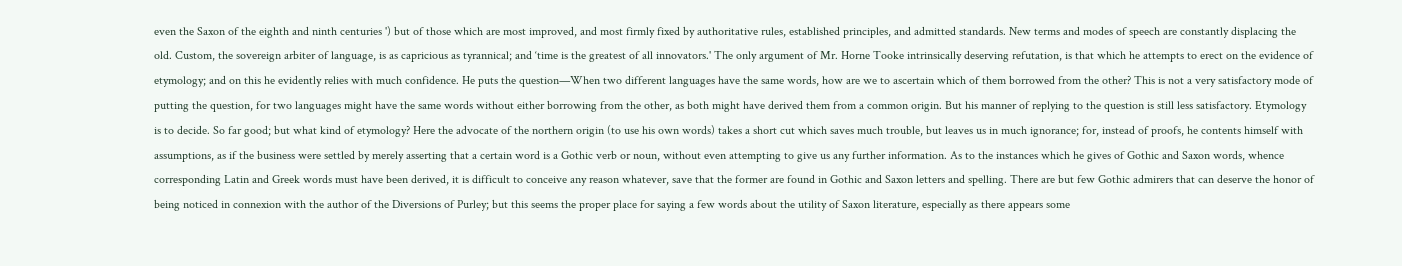even the Saxon of the eighth and ninth centuries ') but of those which are most improved, and most firmly fixed by authoritative rules, established principles, and admitted standards. New terms and modes of speech are constantly displacing the old. Custom, the sovereign arbiter of language, is as capricious as tyrannical; and ‘time is the greatest of all innovators.' The only argument of Mr. Horne Tooke intrinsically deserving refutation, is that which he attempts to erect on the evidence of etymology; and on this he evidently relies with much confidence. He puts the question—When two different languages have the same words, how are we to ascertain which of them borrowed from the other? This is not a very satisfactory mode of putting the question, for two languages might have the same words without either borrowing from the other, as both might have derived them from a common origin. But his manner of replying to the question is still less satisfactory. Etymology is to decide. So far good; but what kind of etymology? Here the advocate of the northern origin (to use his own words) takes a short cut which saves much trouble, but leaves us in much ignorance; for, instead of proofs, he contents himself with assumptions, as if the business were settled by merely asserting that a certain word is a Gothic verb or noun, without even attempting to give us any further information. As to the instances which he gives of Gothic and Saxon words, whence corresponding Latin and Greek words must have been derived, it is difficult to conceive any reason whatever, save that the former are found in Gothic and Saxon letters and spelling. There are but few Gothic admirers that can deserve the honor of being noticed in connexion with the author of the Diversions of Purley; but this seems the proper place for saying a few words about the utility of Saxon literature, especially as there appears some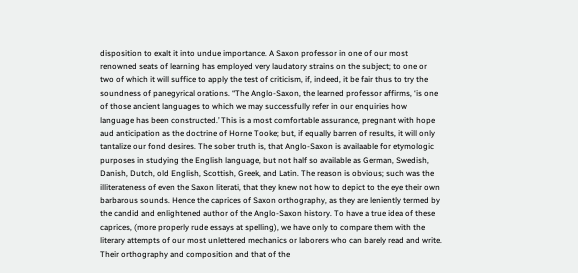disposition to exalt it into undue importance. A Saxon professor in one of our most renowned seats of learning has employed very laudatory strains on the subject; to one or two of which it will suffice to apply the test of criticism, if, indeed, it be fair thus to try the soundness of panegyrical orations. “The Anglo-Saxon, the learned professor affirms, ‘is one of those ancient languages to which we may successfully refer in our enquiries how language has been constructed.’ This is a most comfortable assurance, pregnant with hope aud anticipation as the doctrine of Horne Tooke; but, if equally barren of results, it will only tantalize our fond desires. The sober truth is, that Anglo-Saxon is availaable for etymologic purposes in studying the English language, but not half so available as German, Swedish, Danish, Dutch, old English, Scottish, Greek, and Latin. The reason is obvious; such was the illiterateness of even the Saxon literati, that they knew not how to depict to the eye their own barbarous sounds. Hence the caprices of Saxon orthography, as they are leniently termed by the candid and enlightened author of the Anglo-Saxon history. To have a true idea of these caprices, (more properly rude essays at spelling), we have only to compare them with the literary attempts of our most unlettered mechanics or laborers who can barely read and write. Their orthography and composition and that of the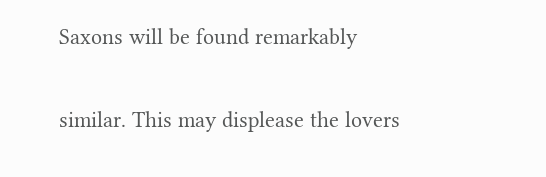Saxons will be found remarkably

similar. This may displease the lovers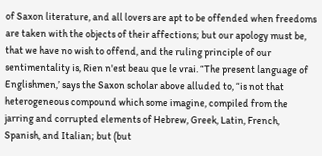of Saxon literature, and all lovers are apt to be offended when freedoms are taken with the objects of their affections; but our apology must be, that we have no wish to offend, and the ruling principle of our sentimentality is, Rien n'est beau que le vrai. “The present language of Englishmen,’ says the Saxon scholar above alluded to, “is not that heterogeneous compound which some imagine, compiled from the jarring and corrupted elements of Hebrew, Greek, Latin, French, Spanish, and Italian; but (but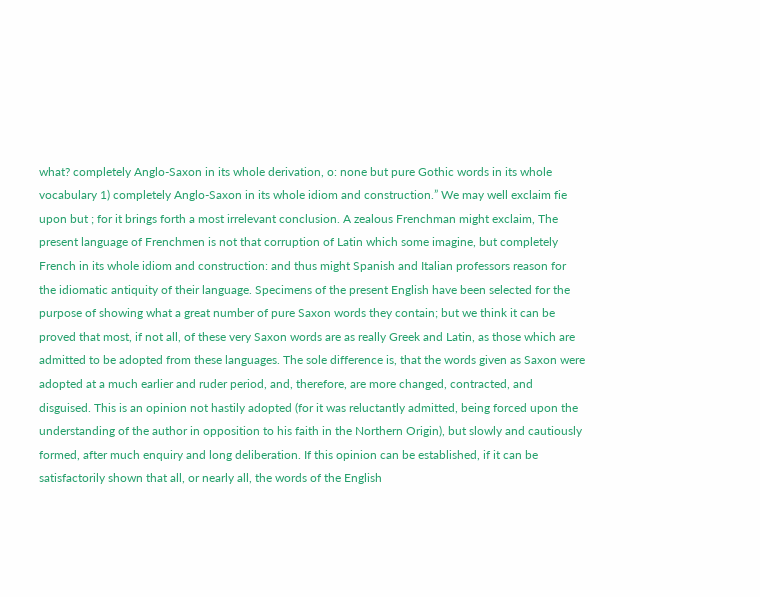what? completely Anglo-Saxon in its whole derivation, o: none but pure Gothic words in its whole vocabulary 1) completely Anglo-Saxon in its whole idiom and construction.” We may well exclaim fie upon but ; for it brings forth a most irrelevant conclusion. A zealous Frenchman might exclaim, The present language of Frenchmen is not that corruption of Latin which some imagine, but completely French in its whole idiom and construction: and thus might Spanish and Italian professors reason for the idiomatic antiquity of their language. Specimens of the present English have been selected for the purpose of showing what a great number of pure Saxon words they contain; but we think it can be proved that most, if not all, of these very Saxon words are as really Greek and Latin, as those which are admitted to be adopted from these languages. The sole difference is, that the words given as Saxon were adopted at a much earlier and ruder period, and, therefore, are more changed, contracted, and disguised. This is an opinion not hastily adopted (for it was reluctantly admitted, being forced upon the understanding of the author in opposition to his faith in the Northern Origin), but slowly and cautiously formed, after much enquiry and long deliberation. If this opinion can be established, if it can be satisfactorily shown that all, or nearly all, the words of the English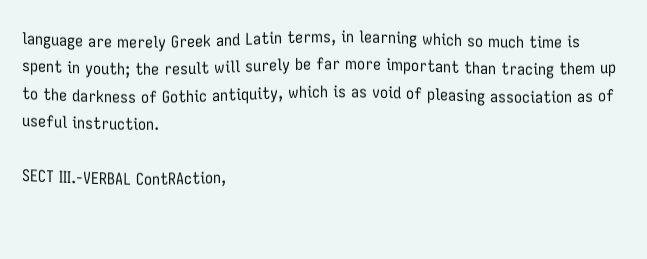language are merely Greek and Latin terms, in learning which so much time is spent in youth; the result will surely be far more important than tracing them up to the darkness of Gothic antiquity, which is as void of pleasing association as of useful instruction.

SECT III.-VERBAL ContRAction,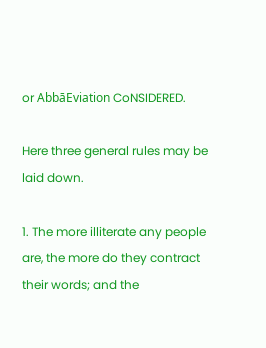or AbbāEviation CoNSIDERED.

Here three general rules may be laid down.

1. The more illiterate any people are, the more do they contract their words; and the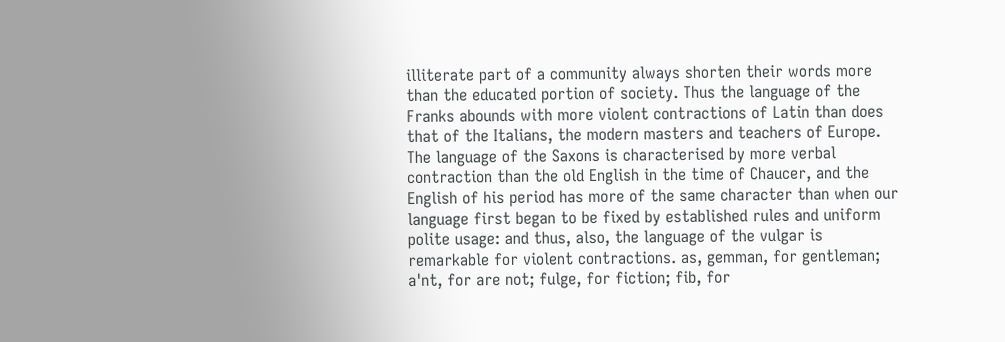illiterate part of a community always shorten their words more than the educated portion of society. Thus the language of the Franks abounds with more violent contractions of Latin than does that of the Italians, the modern masters and teachers of Europe. The language of the Saxons is characterised by more verbal contraction than the old English in the time of Chaucer, and the English of his period has more of the same character than when our language first began to be fixed by established rules and uniform polite usage: and thus, also, the language of the vulgar is remarkable for violent contractions. as, gemman, for gentleman; a'nt, for are not; fulge, for fiction; fib, for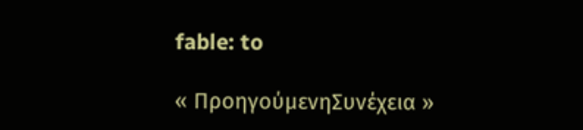fable: to

« ΠροηγούμενηΣυνέχεια »